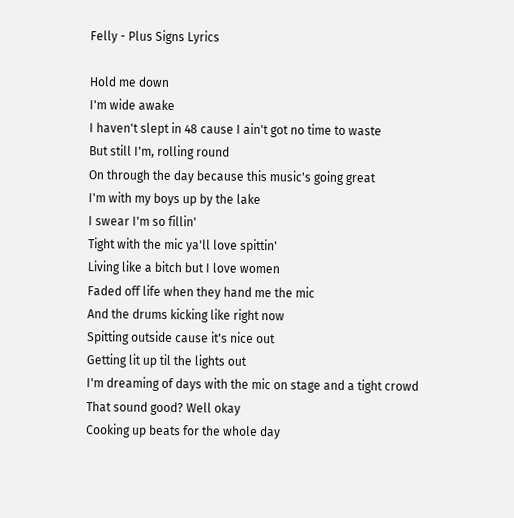Felly - Plus Signs Lyrics

Hold me down
I'm wide awake
I haven't slept in 48 cause I ain't got no time to waste
But still I'm, rolling round
On through the day because this music's going great
I'm with my boys up by the lake
I swear I'm so fillin'
Tight with the mic ya'll love spittin'
Living like a bitch but I love women
Faded off life when they hand me the mic
And the drums kicking like right now
Spitting outside cause it's nice out
Getting lit up til the lights out
I'm dreaming of days with the mic on stage and a tight crowd
That sound good? Well okay
Cooking up beats for the whole day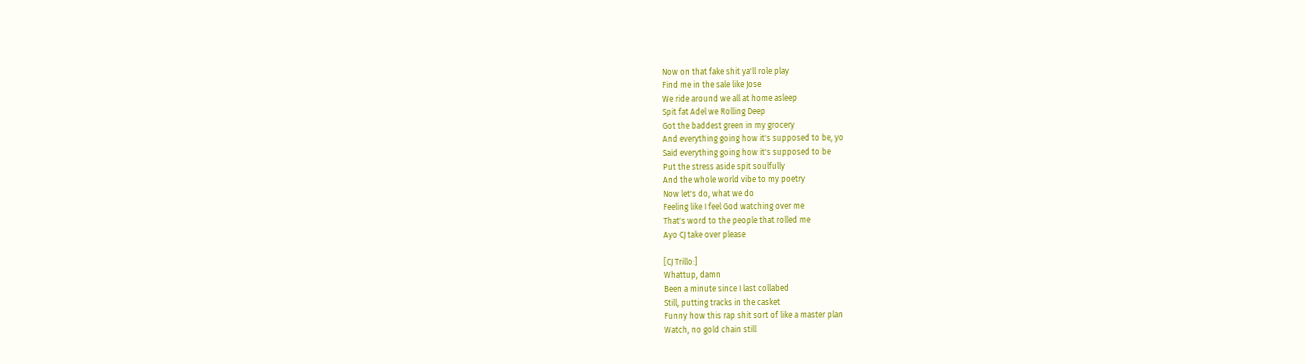Now on that fake shit ya'll role play
Find me in the sale like Jose
We ride around we all at home asleep
Spit fat Adel we Rolling Deep
Got the baddest green in my grocery
And everything going how it's supposed to be, yo
Said everything going how it's supposed to be
Put the stress aside spit soulfully
And the whole world vibe to my poetry
Now let's do, what we do
Feeling like I feel God watching over me
That's word to the people that rolled me
Ayo CJ take over please

[CJ Trillo:]
Whattup, damn
Been a minute since I last collabed
Still, putting tracks in the casket
Funny how this rap shit sort of like a master plan
Watch, no gold chain still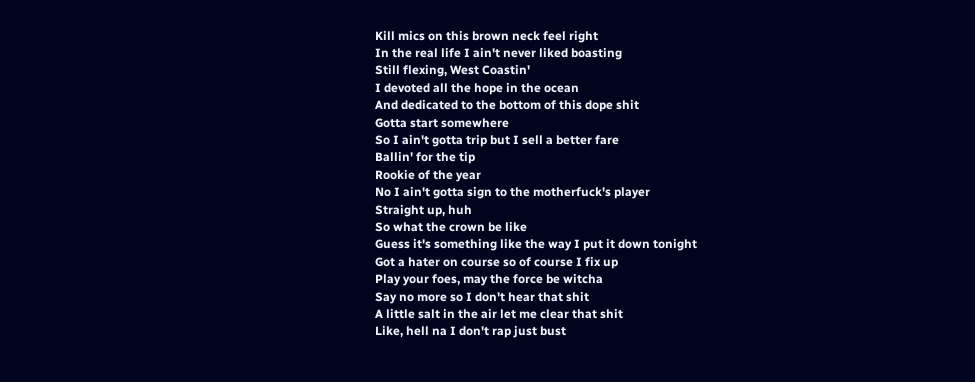Kill mics on this brown neck feel right
In the real life I ain't never liked boasting
Still flexing, West Coastin'
I devoted all the hope in the ocean
And dedicated to the bottom of this dope shit
Gotta start somewhere
So I ain't gotta trip but I sell a better fare
Ballin' for the tip
Rookie of the year
No I ain't gotta sign to the motherfuck's player
Straight up, huh
So what the crown be like
Guess it's something like the way I put it down tonight
Got a hater on course so of course I fix up
Play your foes, may the force be witcha
Say no more so I don't hear that shit
A little salt in the air let me clear that shit
Like, hell na I don't rap just bust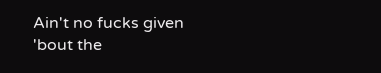Ain't no fucks given 'bout the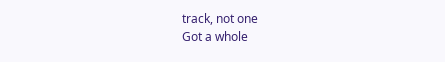track, not one
Got a whole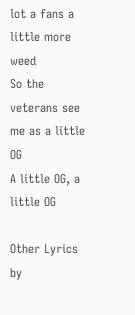lot a fans a little more weed
So the veterans see me as a little OG
A little OG, a little OG

Other Lyrics by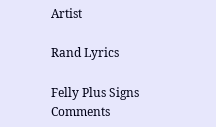Artist

Rand Lyrics

Felly Plus Signs Comments